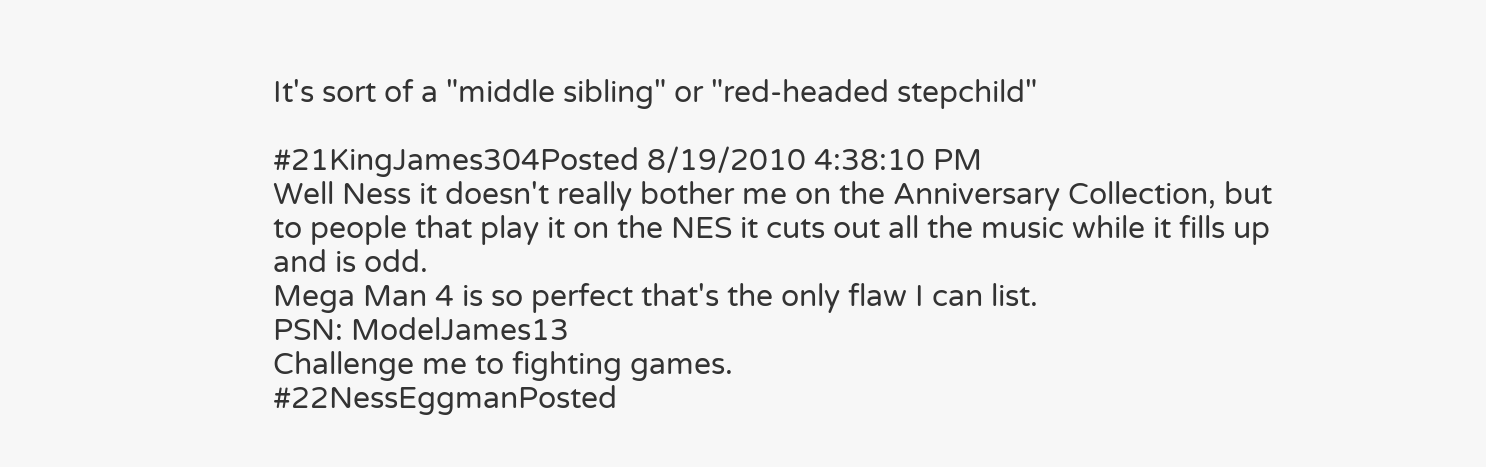It's sort of a "middle sibling" or "red-headed stepchild"

#21KingJames304Posted 8/19/2010 4:38:10 PM
Well Ness it doesn't really bother me on the Anniversary Collection, but to people that play it on the NES it cuts out all the music while it fills up and is odd.
Mega Man 4 is so perfect that's the only flaw I can list.
PSN: ModelJames13
Challenge me to fighting games.
#22NessEggmanPosted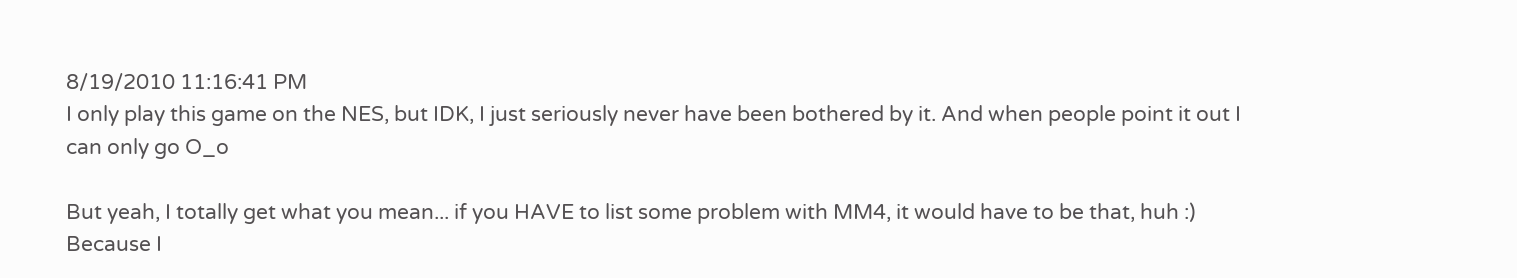8/19/2010 11:16:41 PM
I only play this game on the NES, but IDK, I just seriously never have been bothered by it. And when people point it out I can only go O_o

But yeah, I totally get what you mean... if you HAVE to list some problem with MM4, it would have to be that, huh :) Because I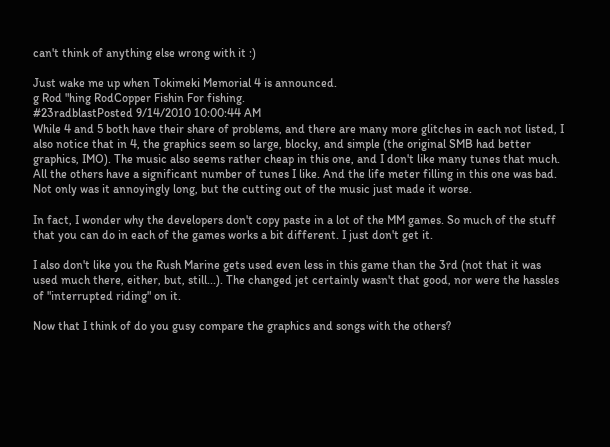can't think of anything else wrong with it :)

Just wake me up when Tokimeki Memorial 4 is announced.
g Rod "hing RodCopper Fishin For fishing.
#23radblastPosted 9/14/2010 10:00:44 AM
While 4 and 5 both have their share of problems, and there are many more glitches in each not listed, I also notice that in 4, the graphics seem so large, blocky, and simple (the original SMB had better graphics, IMO). The music also seems rather cheap in this one, and I don't like many tunes that much. All the others have a significant number of tunes I like. And the life meter filling in this one was bad. Not only was it annoyingly long, but the cutting out of the music just made it worse.

In fact, I wonder why the developers don't copy paste in a lot of the MM games. So much of the stuff that you can do in each of the games works a bit different. I just don't get it.

I also don't like you the Rush Marine gets used even less in this game than the 3rd (not that it was used much there, either, but, still...). The changed jet certainly wasn't that good, nor were the hassles of "interrupted riding" on it.

Now that I think of do you gusy compare the graphics and songs with the others?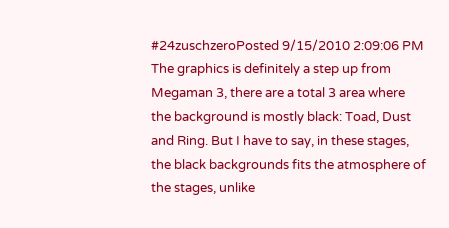#24zuschzeroPosted 9/15/2010 2:09:06 PM
The graphics is definitely a step up from Megaman 3, there are a total 3 area where the background is mostly black: Toad, Dust and Ring. But I have to say, in these stages, the black backgrounds fits the atmosphere of the stages, unlike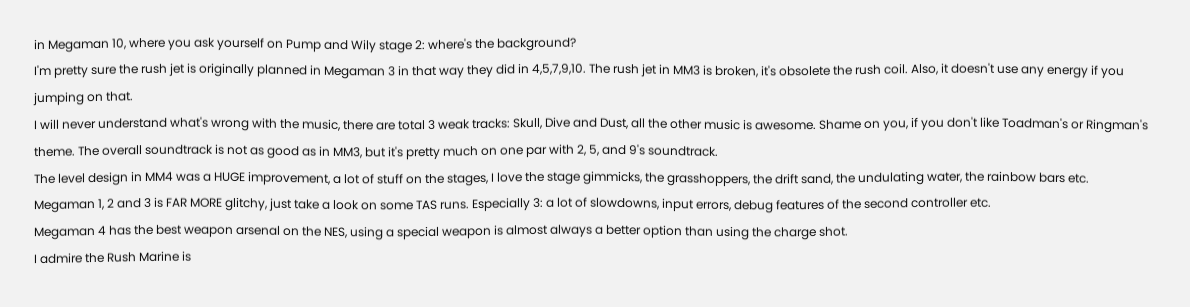in Megaman 10, where you ask yourself on Pump and Wily stage 2: where's the background?
I'm pretty sure the rush jet is originally planned in Megaman 3 in that way they did in 4,5,7,9,10. The rush jet in MM3 is broken, it's obsolete the rush coil. Also, it doesn't use any energy if you jumping on that.
I will never understand what's wrong with the music, there are total 3 weak tracks: Skull, Dive and Dust, all the other music is awesome. Shame on you, if you don't like Toadman's or Ringman's theme. The overall soundtrack is not as good as in MM3, but it's pretty much on one par with 2, 5, and 9's soundtrack.
The level design in MM4 was a HUGE improvement, a lot of stuff on the stages, I love the stage gimmicks, the grasshoppers, the drift sand, the undulating water, the rainbow bars etc.
Megaman 1, 2 and 3 is FAR MORE glitchy, just take a look on some TAS runs. Especially 3: a lot of slowdowns, input errors, debug features of the second controller etc.
Megaman 4 has the best weapon arsenal on the NES, using a special weapon is almost always a better option than using the charge shot.
I admire the Rush Marine is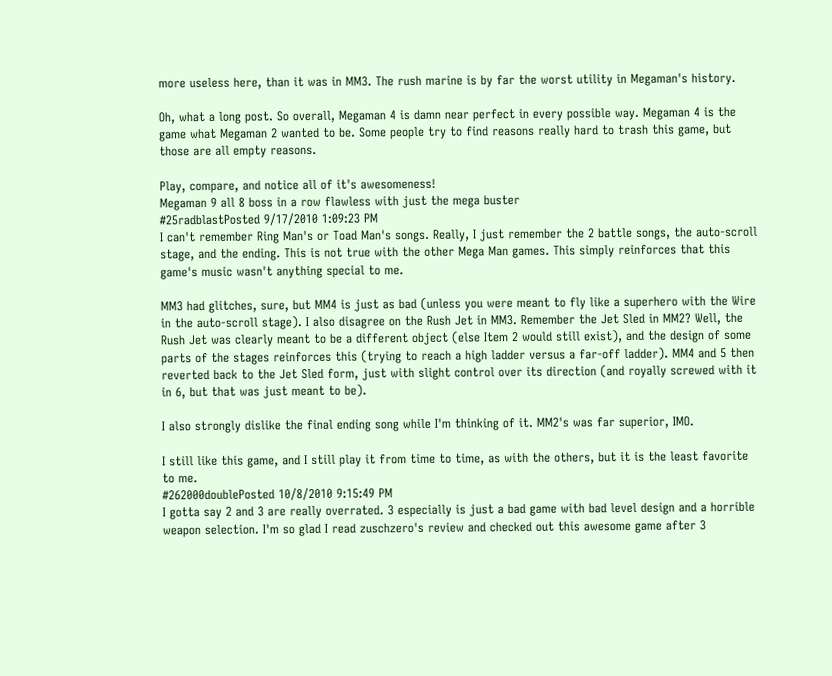more useless here, than it was in MM3. The rush marine is by far the worst utility in Megaman's history.

Oh, what a long post. So overall, Megaman 4 is damn near perfect in every possible way. Megaman 4 is the game what Megaman 2 wanted to be. Some people try to find reasons really hard to trash this game, but those are all empty reasons.

Play, compare, and notice all of it's awesomeness!
Megaman 9 all 8 boss in a row flawless with just the mega buster
#25radblastPosted 9/17/2010 1:09:23 PM
I can't remember Ring Man's or Toad Man's songs. Really, I just remember the 2 battle songs, the auto-scroll stage, and the ending. This is not true with the other Mega Man games. This simply reinforces that this game's music wasn't anything special to me.

MM3 had glitches, sure, but MM4 is just as bad (unless you were meant to fly like a superhero with the Wire in the auto-scroll stage). I also disagree on the Rush Jet in MM3. Remember the Jet Sled in MM2? Well, the Rush Jet was clearly meant to be a different object (else Item 2 would still exist), and the design of some parts of the stages reinforces this (trying to reach a high ladder versus a far-off ladder). MM4 and 5 then reverted back to the Jet Sled form, just with slight control over its direction (and royally screwed with it in 6, but that was just meant to be).

I also strongly dislike the final ending song while I'm thinking of it. MM2's was far superior, IMO.

I still like this game, and I still play it from time to time, as with the others, but it is the least favorite to me.
#262000doublePosted 10/8/2010 9:15:49 PM
I gotta say 2 and 3 are really overrated. 3 especially is just a bad game with bad level design and a horrible weapon selection. I'm so glad I read zuschzero's review and checked out this awesome game after 3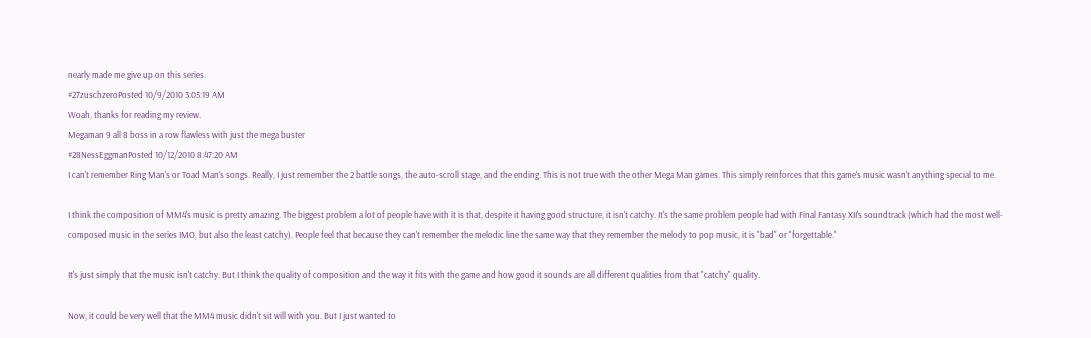nearly made me give up on this series.
#27zuschzeroPosted 10/9/2010 3:05:19 AM
Woah, thanks for reading my review.
Megaman 9 all 8 boss in a row flawless with just the mega buster
#28NessEggmanPosted 10/12/2010 8:47:20 AM
I can't remember Ring Man's or Toad Man's songs. Really, I just remember the 2 battle songs, the auto-scroll stage, and the ending. This is not true with the other Mega Man games. This simply reinforces that this game's music wasn't anything special to me.

I think the composition of MM4's music is pretty amazing. The biggest problem a lot of people have with it is that, despite it having good structure, it isn't catchy. It's the same problem people had with Final Fantasy XII's soundtrack (which had the most well-composed music in the series IMO, but also the least catchy). People feel that because they can't remember the melodic line the same way that they remember the melody to pop music, it is "bad" or "forgettable."

It's just simply that the music isn't catchy. But I think the quality of composition and the way it fits with the game and how good it sounds are all different qualities from that "catchy" quality.

Now, it could be very well that the MM4 music didn't sit will with you. But I just wanted to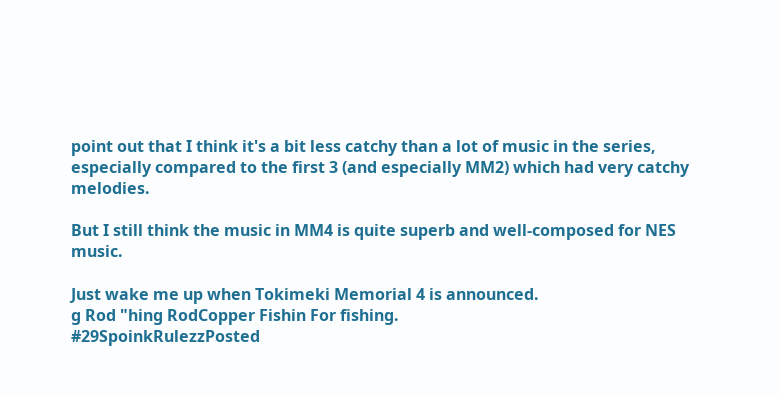point out that I think it's a bit less catchy than a lot of music in the series, especially compared to the first 3 (and especially MM2) which had very catchy melodies.

But I still think the music in MM4 is quite superb and well-composed for NES music.

Just wake me up when Tokimeki Memorial 4 is announced.
g Rod "hing RodCopper Fishin For fishing.
#29SpoinkRulezzPosted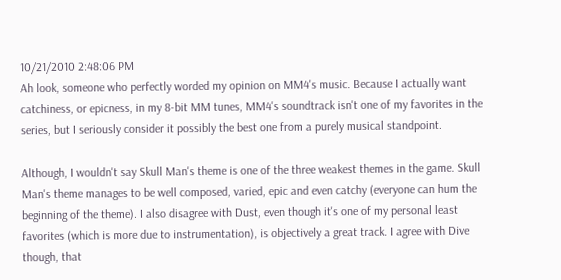10/21/2010 2:48:06 PM
Ah look, someone who perfectly worded my opinion on MM4's music. Because I actually want catchiness, or epicness, in my 8-bit MM tunes, MM4's soundtrack isn't one of my favorites in the series, but I seriously consider it possibly the best one from a purely musical standpoint.

Although, I wouldn't say Skull Man's theme is one of the three weakest themes in the game. Skull Man's theme manages to be well composed, varied, epic and even catchy (everyone can hum the beginning of the theme). I also disagree with Dust, even though it's one of my personal least favorites (which is more due to instrumentation), is objectively a great track. I agree with Dive though, that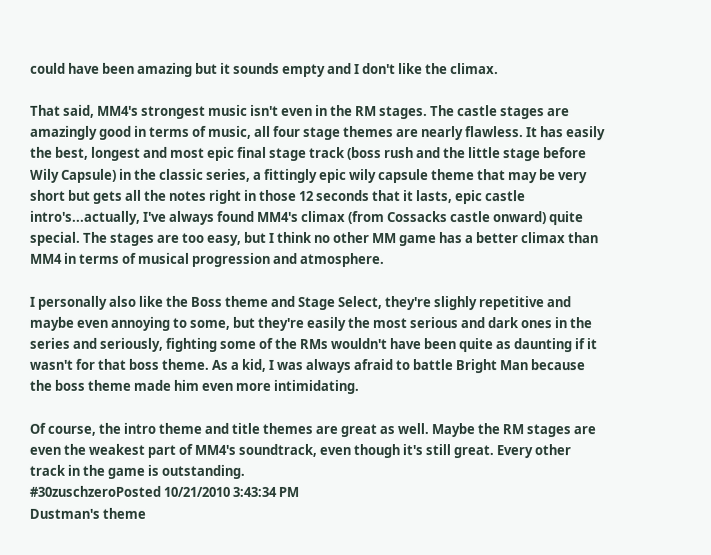could have been amazing but it sounds empty and I don't like the climax.

That said, MM4's strongest music isn't even in the RM stages. The castle stages are amazingly good in terms of music, all four stage themes are nearly flawless. It has easily the best, longest and most epic final stage track (boss rush and the little stage before Wily Capsule) in the classic series, a fittingly epic wily capsule theme that may be very short but gets all the notes right in those 12 seconds that it lasts, epic castle intro's...actually, I've always found MM4's climax (from Cossacks castle onward) quite special. The stages are too easy, but I think no other MM game has a better climax than MM4 in terms of musical progression and atmosphere.

I personally also like the Boss theme and Stage Select, they're slighly repetitive and maybe even annoying to some, but they're easily the most serious and dark ones in the series and seriously, fighting some of the RMs wouldn't have been quite as daunting if it wasn't for that boss theme. As a kid, I was always afraid to battle Bright Man because the boss theme made him even more intimidating.

Of course, the intro theme and title themes are great as well. Maybe the RM stages are even the weakest part of MM4's soundtrack, even though it's still great. Every other track in the game is outstanding.
#30zuschzeroPosted 10/21/2010 3:43:34 PM
Dustman's theme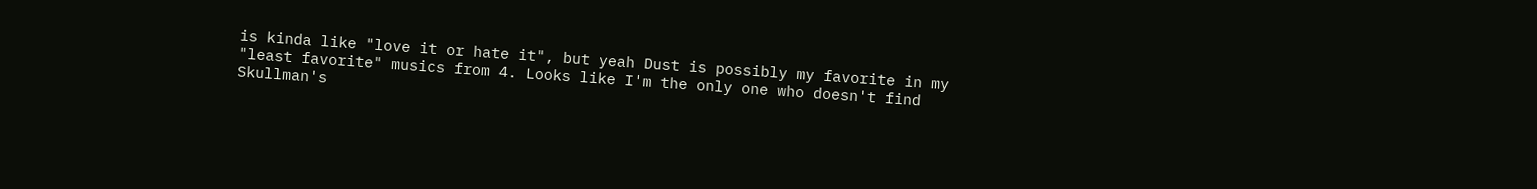is kinda like "love it or hate it", but yeah Dust is possibly my favorite in my "least favorite" musics from 4. Looks like I'm the only one who doesn't find Skullman's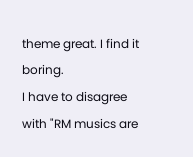theme great. I find it boring.
I have to disagree with "RM musics are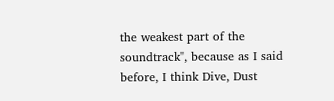the weakest part of the soundtrack", because as I said before, I think Dive, Dust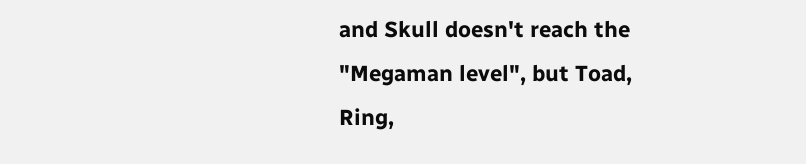and Skull doesn't reach the "Megaman level", but Toad, Ring,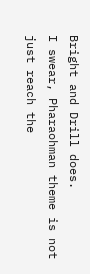Bright and Drill does.
I swear, Pharaohman theme is not just reach the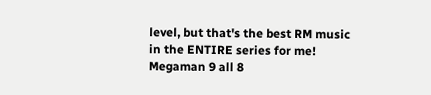level, but that's the best RM music in the ENTIRE series for me!
Megaman 9 all 8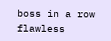boss in a row flawless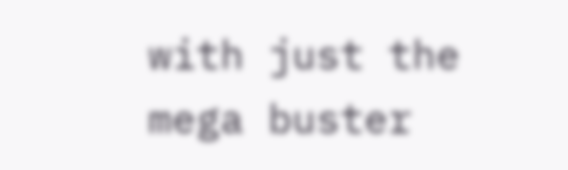with just the mega buster